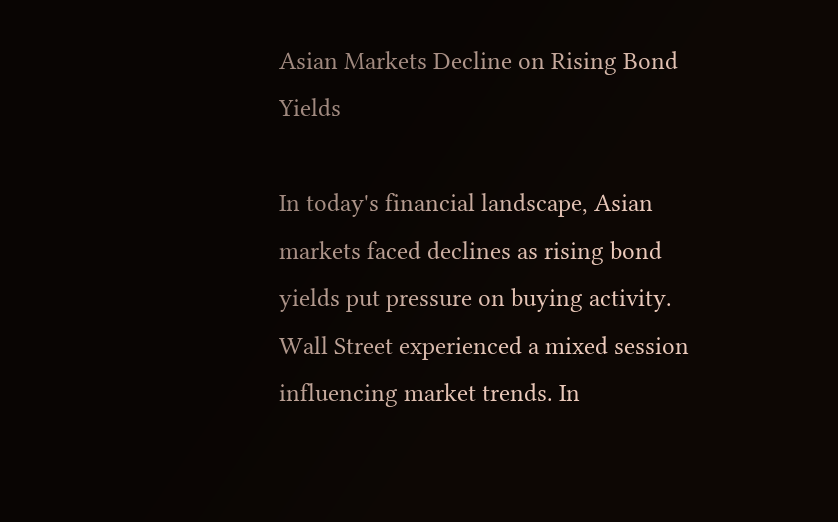Asian Markets Decline on Rising Bond Yields

In today's financial landscape, Asian markets faced declines as rising bond yields put pressure on buying activity. Wall Street experienced a mixed session influencing market trends. In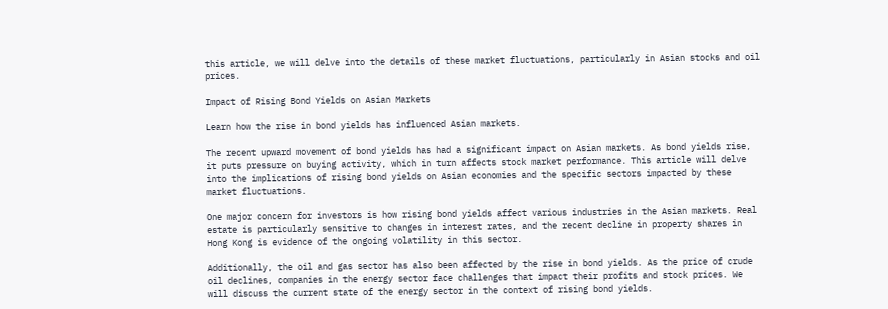this article, we will delve into the details of these market fluctuations, particularly in Asian stocks and oil prices.

Impact of Rising Bond Yields on Asian Markets

Learn how the rise in bond yields has influenced Asian markets.

The recent upward movement of bond yields has had a significant impact on Asian markets. As bond yields rise, it puts pressure on buying activity, which in turn affects stock market performance. This article will delve into the implications of rising bond yields on Asian economies and the specific sectors impacted by these market fluctuations.

One major concern for investors is how rising bond yields affect various industries in the Asian markets. Real estate is particularly sensitive to changes in interest rates, and the recent decline in property shares in Hong Kong is evidence of the ongoing volatility in this sector.

Additionally, the oil and gas sector has also been affected by the rise in bond yields. As the price of crude oil declines, companies in the energy sector face challenges that impact their profits and stock prices. We will discuss the current state of the energy sector in the context of rising bond yields.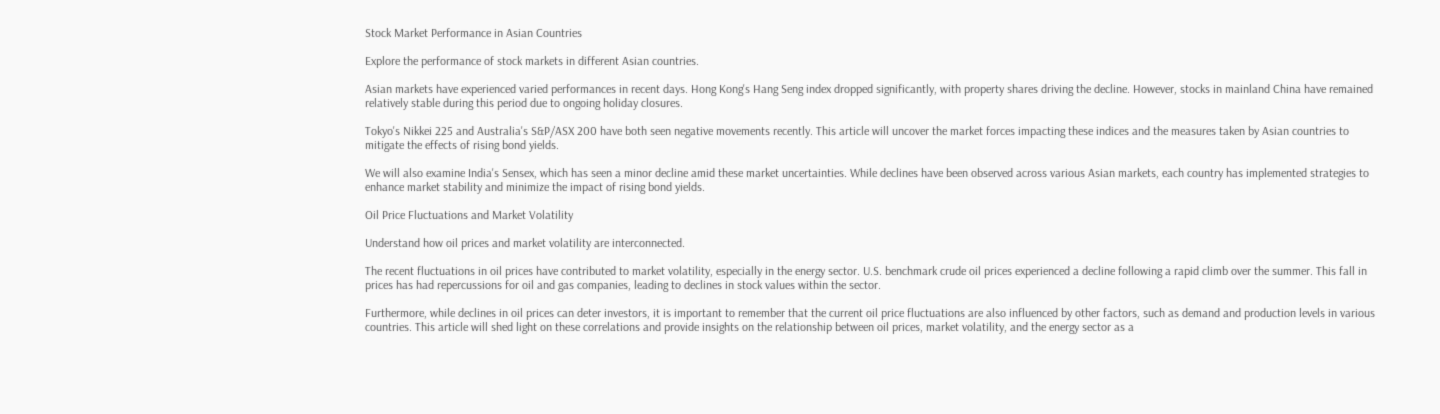Stock Market Performance in Asian Countries

Explore the performance of stock markets in different Asian countries.

Asian markets have experienced varied performances in recent days. Hong Kong's Hang Seng index dropped significantly, with property shares driving the decline. However, stocks in mainland China have remained relatively stable during this period due to ongoing holiday closures.

Tokyo's Nikkei 225 and Australia's S&P/ASX 200 have both seen negative movements recently. This article will uncover the market forces impacting these indices and the measures taken by Asian countries to mitigate the effects of rising bond yields.

We will also examine India's Sensex, which has seen a minor decline amid these market uncertainties. While declines have been observed across various Asian markets, each country has implemented strategies to enhance market stability and minimize the impact of rising bond yields.

Oil Price Fluctuations and Market Volatility

Understand how oil prices and market volatility are interconnected.

The recent fluctuations in oil prices have contributed to market volatility, especially in the energy sector. U.S. benchmark crude oil prices experienced a decline following a rapid climb over the summer. This fall in prices has had repercussions for oil and gas companies, leading to declines in stock values within the sector.

Furthermore, while declines in oil prices can deter investors, it is important to remember that the current oil price fluctuations are also influenced by other factors, such as demand and production levels in various countries. This article will shed light on these correlations and provide insights on the relationship between oil prices, market volatility, and the energy sector as a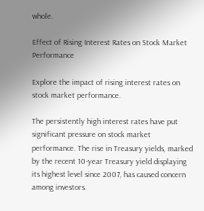whole.

Effect of Rising Interest Rates on Stock Market Performance

Explore the impact of rising interest rates on stock market performance.

The persistently high interest rates have put significant pressure on stock market performance. The rise in Treasury yields, marked by the recent 10-year Treasury yield displaying its highest level since 2007, has caused concern among investors.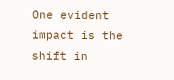One evident impact is the shift in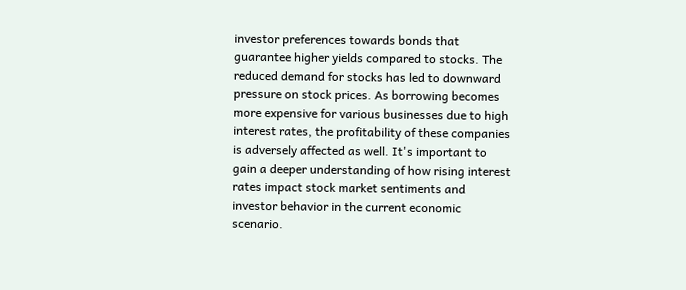investor preferences towards bonds that guarantee higher yields compared to stocks. The reduced demand for stocks has led to downward pressure on stock prices. As borrowing becomes more expensive for various businesses due to high interest rates, the profitability of these companies is adversely affected as well. It's important to gain a deeper understanding of how rising interest rates impact stock market sentiments and investor behavior in the current economic scenario.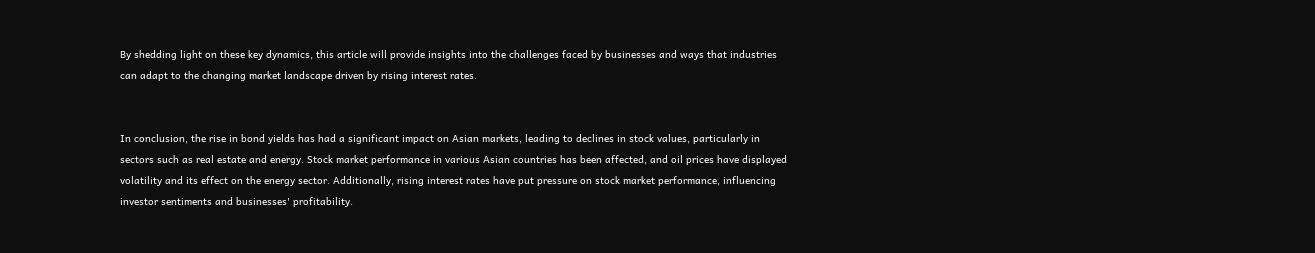By shedding light on these key dynamics, this article will provide insights into the challenges faced by businesses and ways that industries can adapt to the changing market landscape driven by rising interest rates.


In conclusion, the rise in bond yields has had a significant impact on Asian markets, leading to declines in stock values, particularly in sectors such as real estate and energy. Stock market performance in various Asian countries has been affected, and oil prices have displayed volatility and its effect on the energy sector. Additionally, rising interest rates have put pressure on stock market performance, influencing investor sentiments and businesses' profitability.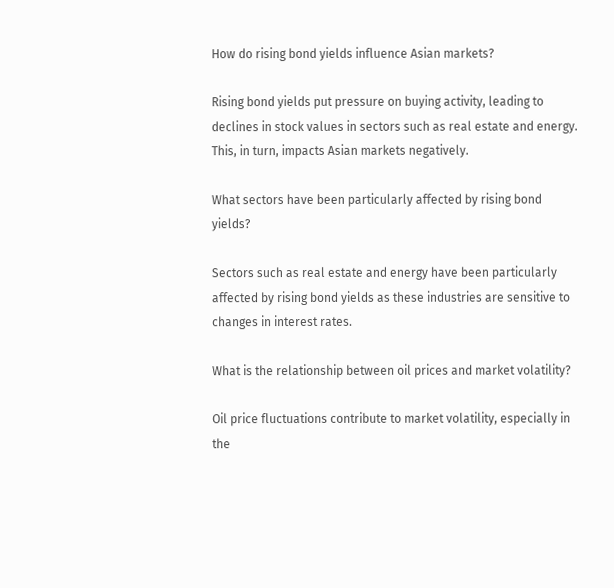How do rising bond yields influence Asian markets?

Rising bond yields put pressure on buying activity, leading to declines in stock values in sectors such as real estate and energy. This, in turn, impacts Asian markets negatively.

What sectors have been particularly affected by rising bond yields?

Sectors such as real estate and energy have been particularly affected by rising bond yields as these industries are sensitive to changes in interest rates.

What is the relationship between oil prices and market volatility?

Oil price fluctuations contribute to market volatility, especially in the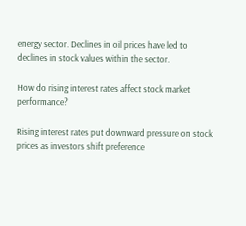energy sector. Declines in oil prices have led to declines in stock values within the sector.

How do rising interest rates affect stock market performance?

Rising interest rates put downward pressure on stock prices as investors shift preference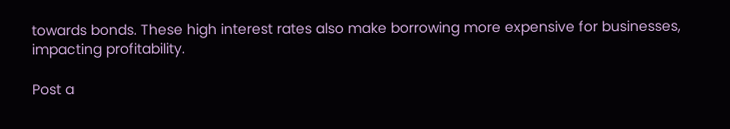towards bonds. These high interest rates also make borrowing more expensive for businesses, impacting profitability.

Post a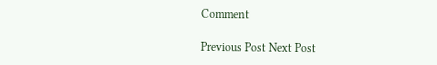Comment

Previous Post Next Post